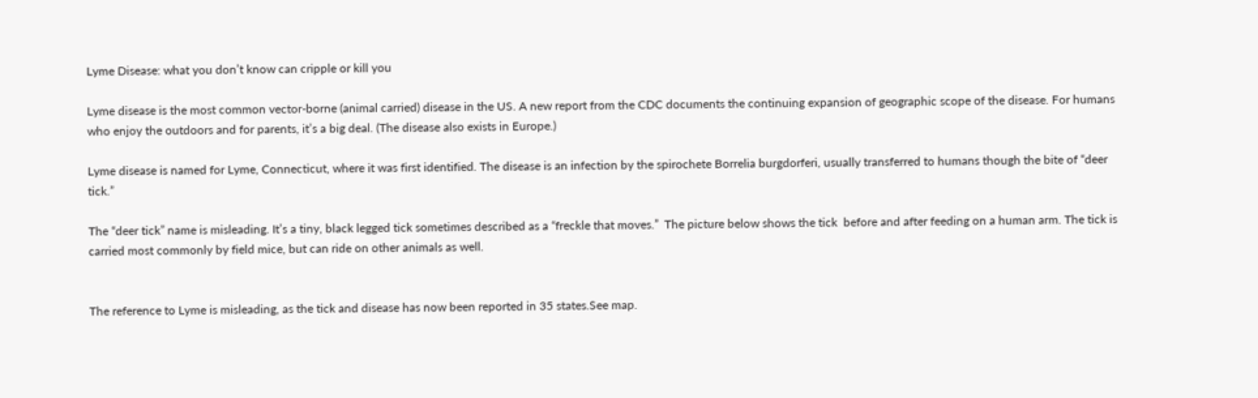Lyme Disease: what you don’t know can cripple or kill you

Lyme disease is the most common vector-borne (animal carried) disease in the US. A new report from the CDC documents the continuing expansion of geographic scope of the disease. For humans who enjoy the outdoors and for parents, it’s a big deal. (The disease also exists in Europe.)

Lyme disease is named for Lyme, Connecticut, where it was first identified. The disease is an infection by the spirochete Borrelia burgdorferi, usually transferred to humans though the bite of “deer tick.”

The “deer tick” name is misleading. It’s a tiny, black legged tick sometimes described as a “freckle that moves.”  The picture below shows the tick  before and after feeding on a human arm. The tick is carried most commonly by field mice, but can ride on other animals as well.


The reference to Lyme is misleading, as the tick and disease has now been reported in 35 states.See map.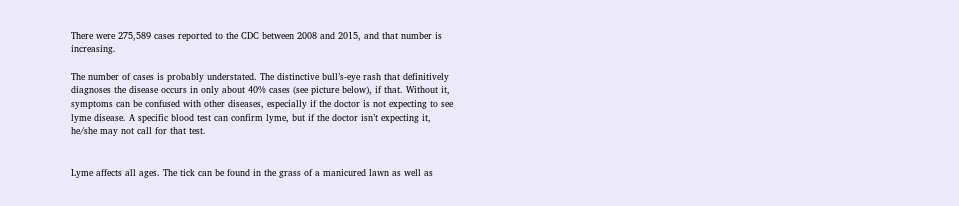There were 275,589 cases reported to the CDC between 2008 and 2015, and that number is increasing.

The number of cases is probably understated. The distinctive bull’s-eye rash that definitively diagnoses the disease occurs in only about 40% cases (see picture below), if that. Without it, symptoms can be confused with other diseases, especially if the doctor is not expecting to see lyme disease. A specific blood test can confirm lyme, but if the doctor isn’t expecting it, he/she may not call for that test.


Lyme affects all ages. The tick can be found in the grass of a manicured lawn as well as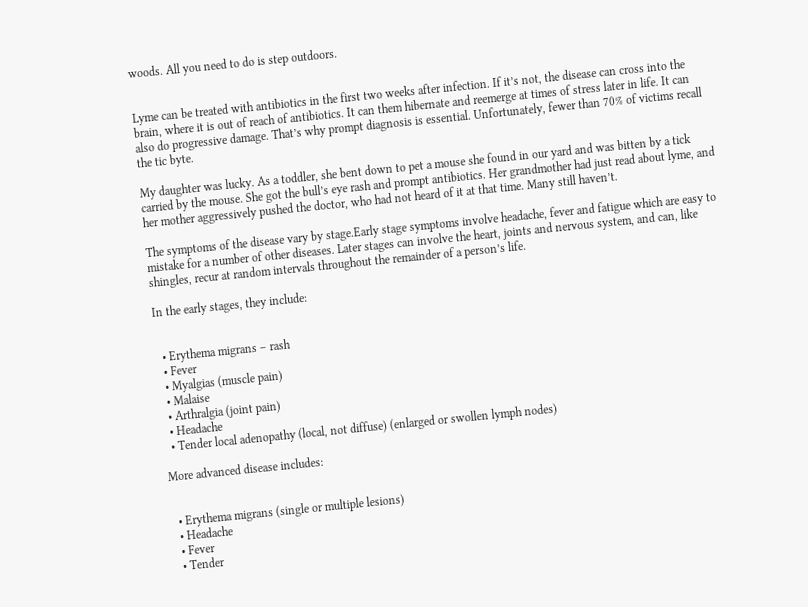woods. All you need to do is step outdoors.


Lyme can be treated with antibiotics in the first two weeks after infection. If it’s not, the disease can cross into the brain, where it is out of reach of antibiotics. It can them hibernate and reemerge at times of stress later in life. It can also do progressive damage. That’s why prompt diagnosis is essential. Unfortunately, fewer than 70% of victims recall the tic byte.

My daughter was lucky. As a toddler, she bent down to pet a mouse she found in our yard and was bitten by a tick carried by the mouse. She got the bull’s eye rash and prompt antibiotics. Her grandmother had just read about lyme, and her mother aggressively pushed the doctor, who had not heard of it at that time. Many still haven’t.

The symptoms of the disease vary by stage.Early stage symptoms involve headache, fever and fatigue which are easy to mistake for a number of other diseases. Later stages can involve the heart, joints and nervous system, and can, like shingles, recur at random intervals throughout the remainder of a person’s life.

In the early stages, they include:


  • Erythema migrans – rash
  • Fever
  • Myalgias (muscle pain)
  • Malaise
  • Arthralgia (joint pain)
  • Headache
  • Tender local adenopathy (local, not diffuse) (enlarged or swollen lymph nodes)

More advanced disease includes:


  • Erythema migrans (single or multiple lesions)
  • Headache
  • Fever
  • Tender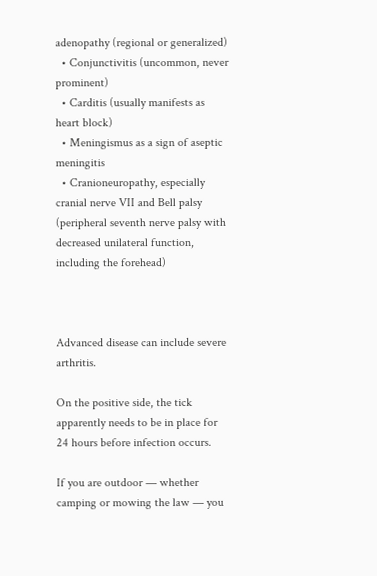adenopathy (regional or generalized)
  • Conjunctivitis (uncommon, never prominent)
  • Carditis (usually manifests as heart block)
  • Meningismus as a sign of aseptic meningitis
  • Cranioneuropathy, especially cranial nerve VII and Bell palsy (peripheral seventh nerve palsy with decreased unilateral function, including the forehead)



Advanced disease can include severe arthritis.

On the positive side, the tick apparently needs to be in place for 24 hours before infection occurs.

If you are outdoor — whether camping or mowing the law — you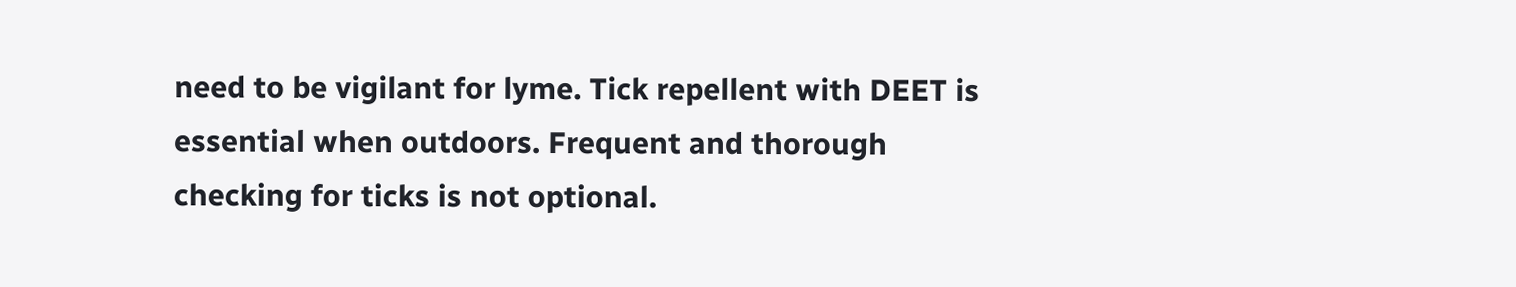need to be vigilant for lyme. Tick repellent with DEET is essential when outdoors. Frequent and thorough checking for ticks is not optional.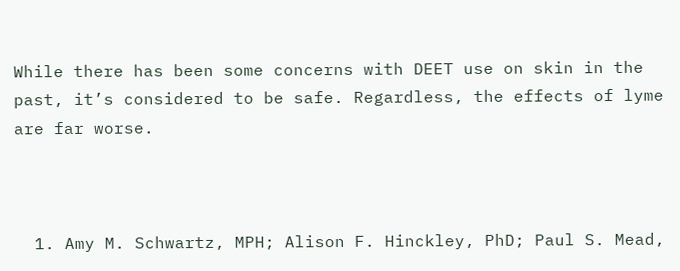While there has been some concerns with DEET use on skin in the past, it’s considered to be safe. Regardless, the effects of lyme are far worse.



  1. Amy M. Schwartz, MPH; Alison F. Hinckley, PhD; Paul S. Mead,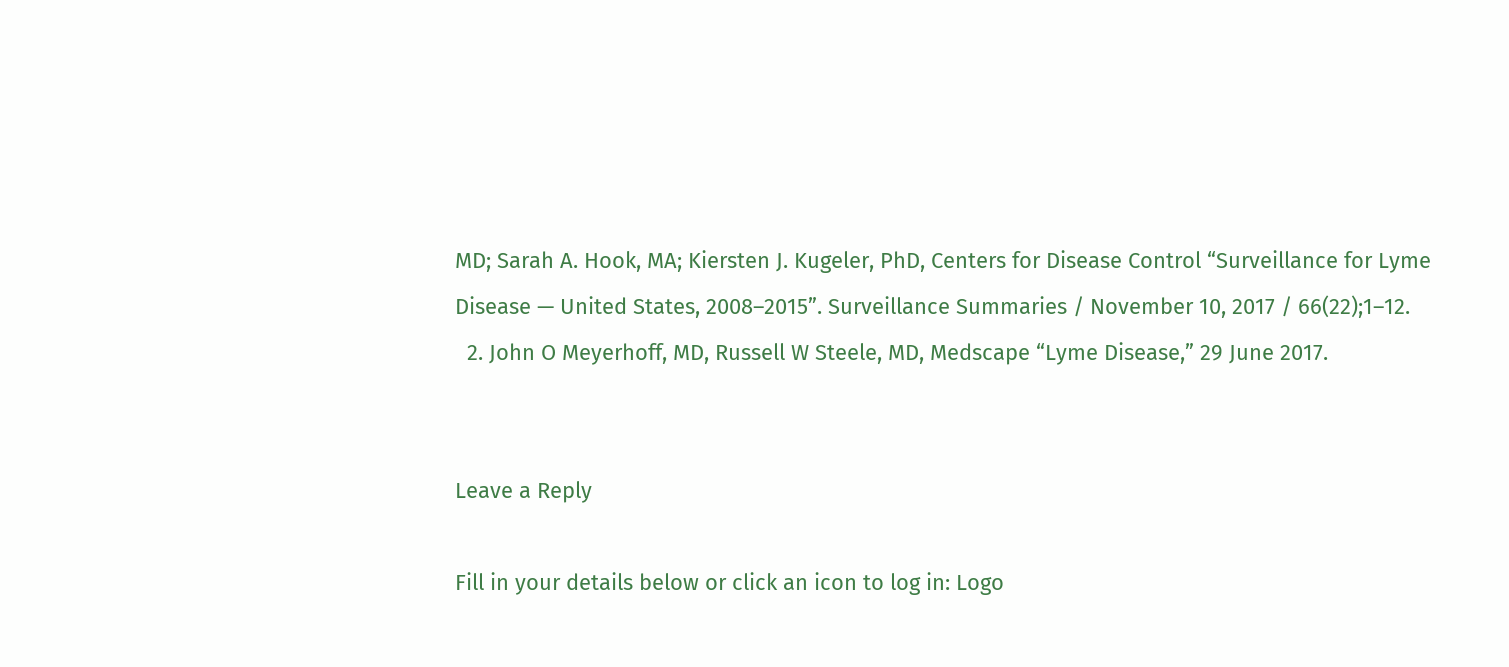MD; Sarah A. Hook, MA; Kiersten J. Kugeler, PhD, Centers for Disease Control “Surveillance for Lyme Disease — United States, 2008–2015”. Surveillance Summaries / November 10, 2017 / 66(22);1–12.
  2. John O Meyerhoff, MD, Russell W Steele, MD, Medscape “Lyme Disease,” 29 June 2017.


Leave a Reply

Fill in your details below or click an icon to log in: Logo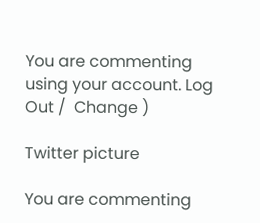You are commenting using your account. Log Out /  Change )

Twitter picture

You are commenting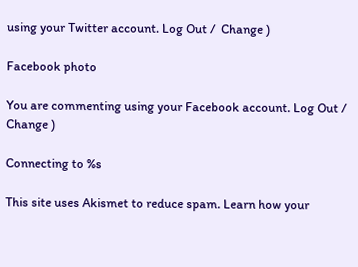using your Twitter account. Log Out /  Change )

Facebook photo

You are commenting using your Facebook account. Log Out /  Change )

Connecting to %s

This site uses Akismet to reduce spam. Learn how your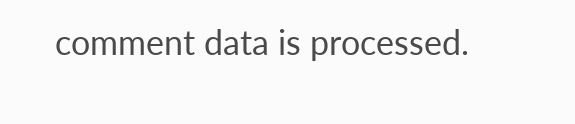comment data is processed.